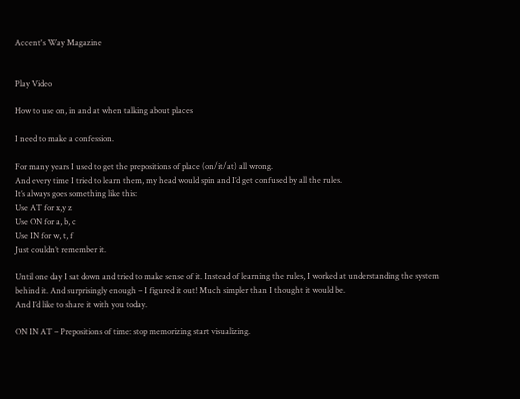Accent's Way Magazine


Play Video

How to use on, in and at when talking about places

I need to make a confession.

For many years I used to get the prepositions of place (on/it/at) all wrong.
And every time I tried to learn them, my head would spin and I’d get confused by all the rules.
It’s always goes something like this:
Use AT for x,y z
Use ON for a, b, c
Use IN for w, t, f
Just couldn’t remember it.

Until one day I sat down and tried to make sense of it. Instead of learning the rules, I worked at understanding the system behind it. And surprisingly enough – I figured it out! Much simpler than I thought it would be.
And I’d like to share it with you today.

ON IN AT – Prepositions of time: stop memorizing start visualizing.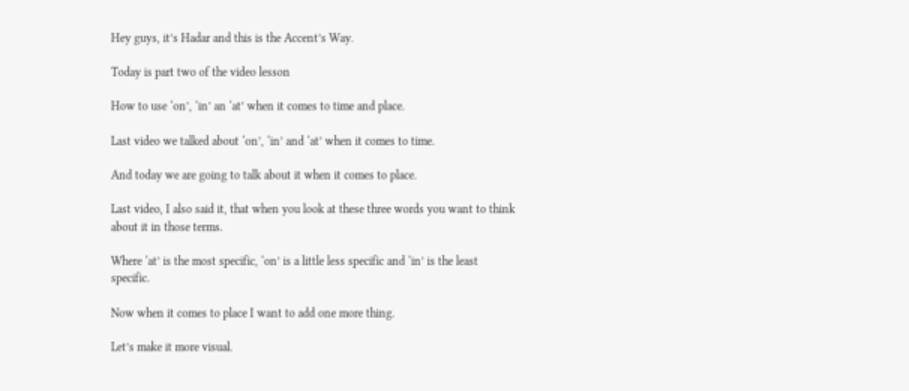Hey guys, it’s Hadar and this is the Accent’s Way.

Today is part two of the video lesson

How to use ‘on’, ‘in’ an ‘at’ when it comes to time and place.

Last video we talked about ‘on’, ‘in’ and ‘at’ when it comes to time.

And today we are going to talk about it when it comes to place.

Last video, I also said it, that when you look at these three words you want to think about it in those terms.

Where ‘at’ is the most specific, ‘on’ is a little less specific and ‘in’ is the least specific.

Now when it comes to place I want to add one more thing.

Let’s make it more visual.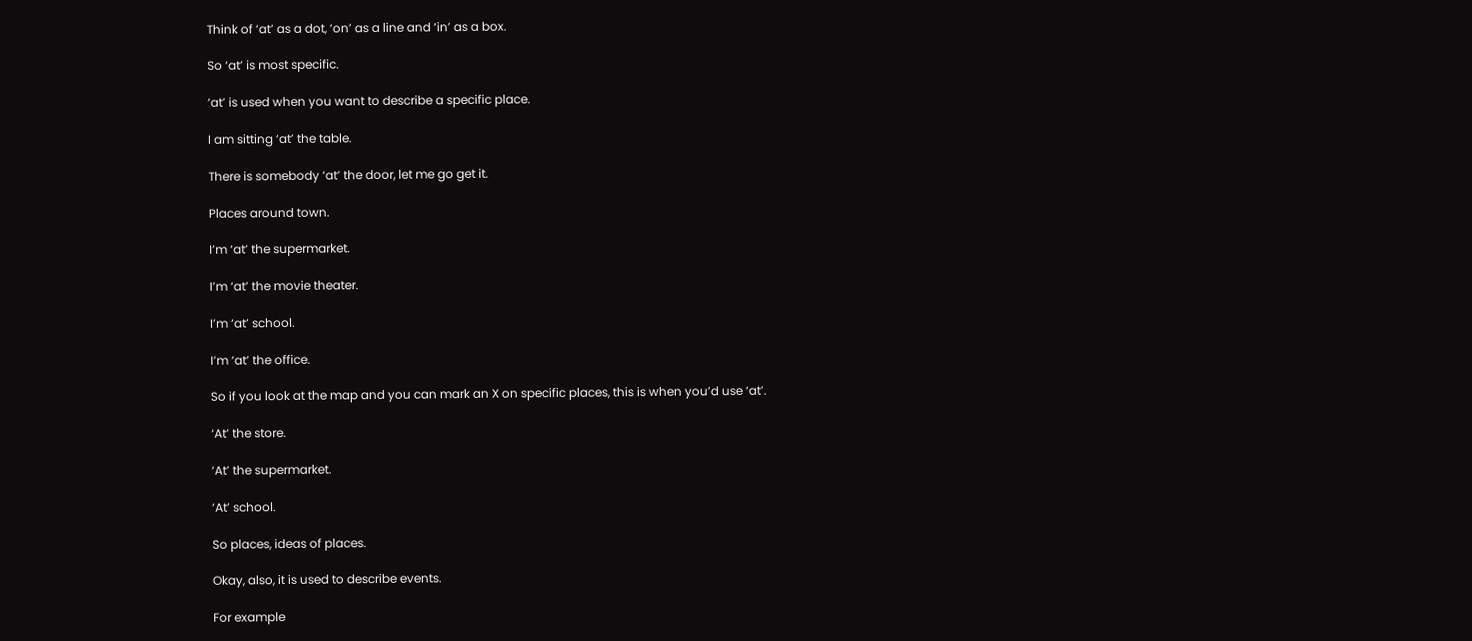Think of ‘at’ as a dot, ‘on’ as a line and ‘in’ as a box.

So ‘at’ is most specific.

‘at’ is used when you want to describe a specific place.

I am sitting ‘at’ the table.

There is somebody ‘at’ the door, let me go get it.

Places around town.

I’m ‘at’ the supermarket.

I’m ‘at’ the movie theater.

I’m ‘at’ school.

I’m ‘at’ the office.

So if you look at the map and you can mark an X on specific places, this is when you’d use ‘at’.

‘At’ the store.

‘At’ the supermarket.

‘At’ school.

So places, ideas of places.

Okay, also, it is used to describe events.

For example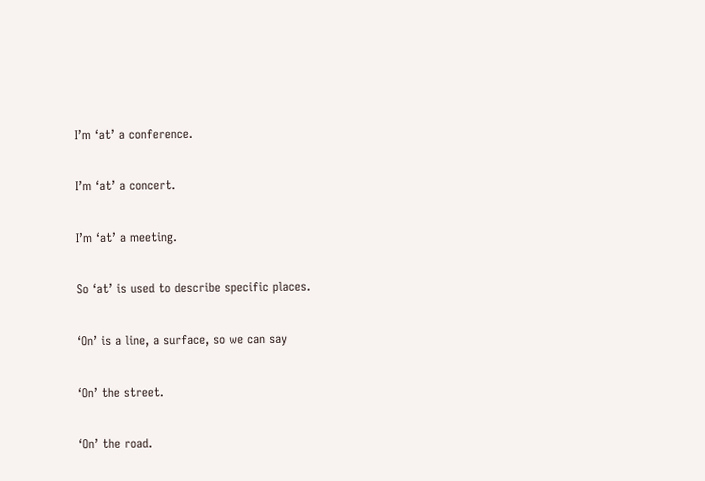I’m ‘at’ a conference.

I’m ‘at’ a concert.

I’m ‘at’ a meeting.

So ‘at’ is used to describe specific places.

‘On’ is a line, a surface, so we can say

‘On’ the street.

‘On’ the road.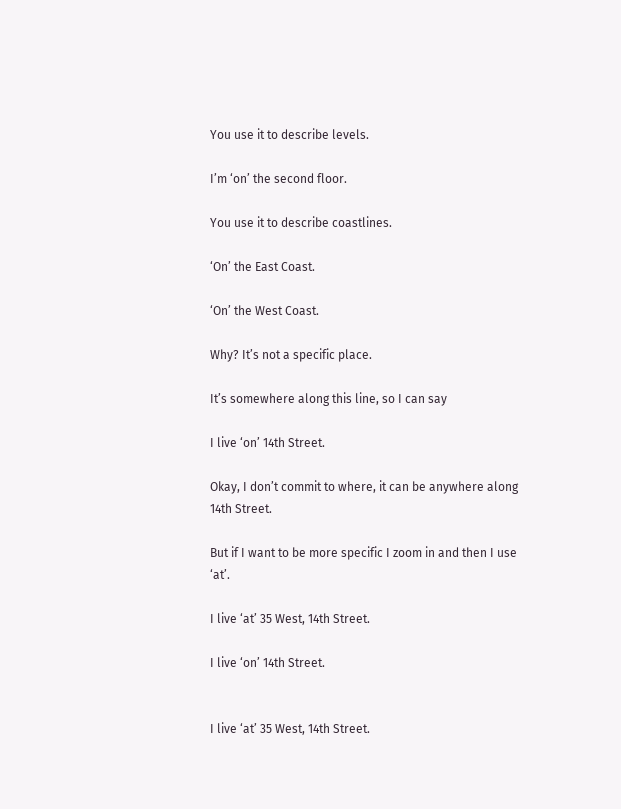You use it to describe levels.

I’m ‘on’ the second floor.

You use it to describe coastlines.

‘On’ the East Coast.

‘On’ the West Coast.

Why? It’s not a specific place.

It’s somewhere along this line, so I can say

I live ‘on’ 14th Street.

Okay, I don’t commit to where, it can be anywhere along 14th Street.

But if I want to be more specific I zoom in and then I use ‘at’.

I live ‘at’ 35 West, 14th Street.

I live ‘on’ 14th Street.


I live ‘at’ 35 West, 14th Street.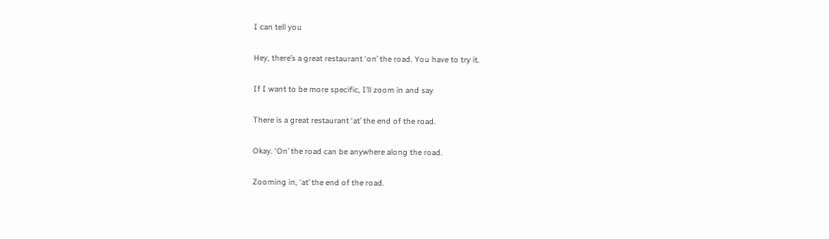I can tell you

Hey, there’s a great restaurant ‘on’ the road. You have to try it.

If I want to be more specific, I’ll zoom in and say

There is a great restaurant ‘at’ the end of the road.

Okay. ‘On’ the road can be anywhere along the road.

Zooming in, ‘at’ the end of the road.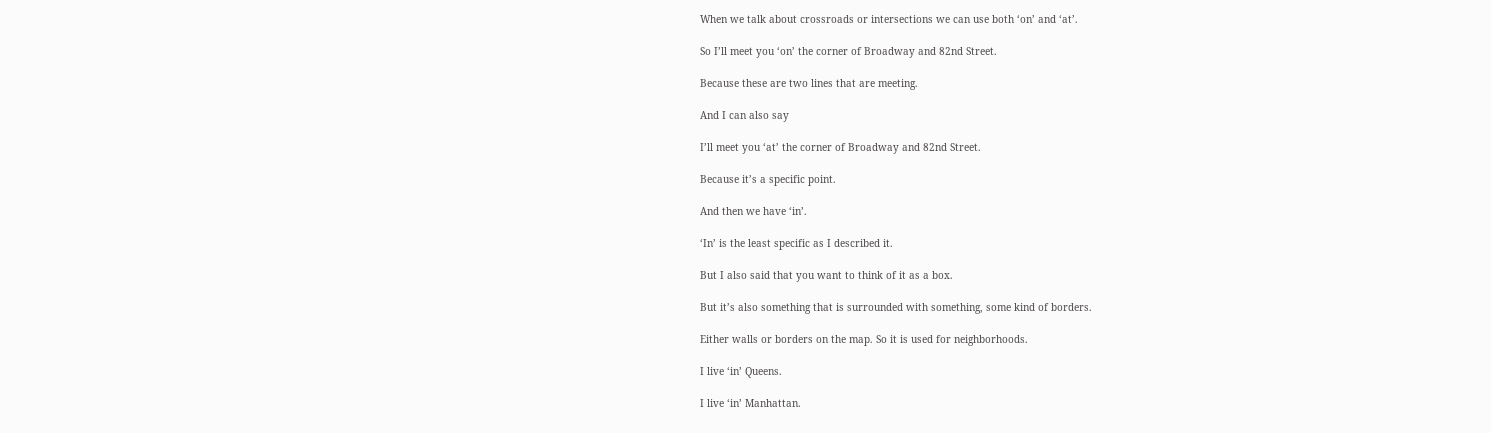When we talk about crossroads or intersections we can use both ‘on’ and ‘at’.

So I’ll meet you ‘on’ the corner of Broadway and 82nd Street.

Because these are two lines that are meeting.

And I can also say

I’ll meet you ‘at’ the corner of Broadway and 82nd Street.

Because it’s a specific point.

And then we have ‘in’.

‘In’ is the least specific as I described it.

But I also said that you want to think of it as a box.

But it’s also something that is surrounded with something, some kind of borders.

Either walls or borders on the map. So it is used for neighborhoods.

I live ‘in’ Queens.

I live ‘in’ Manhattan.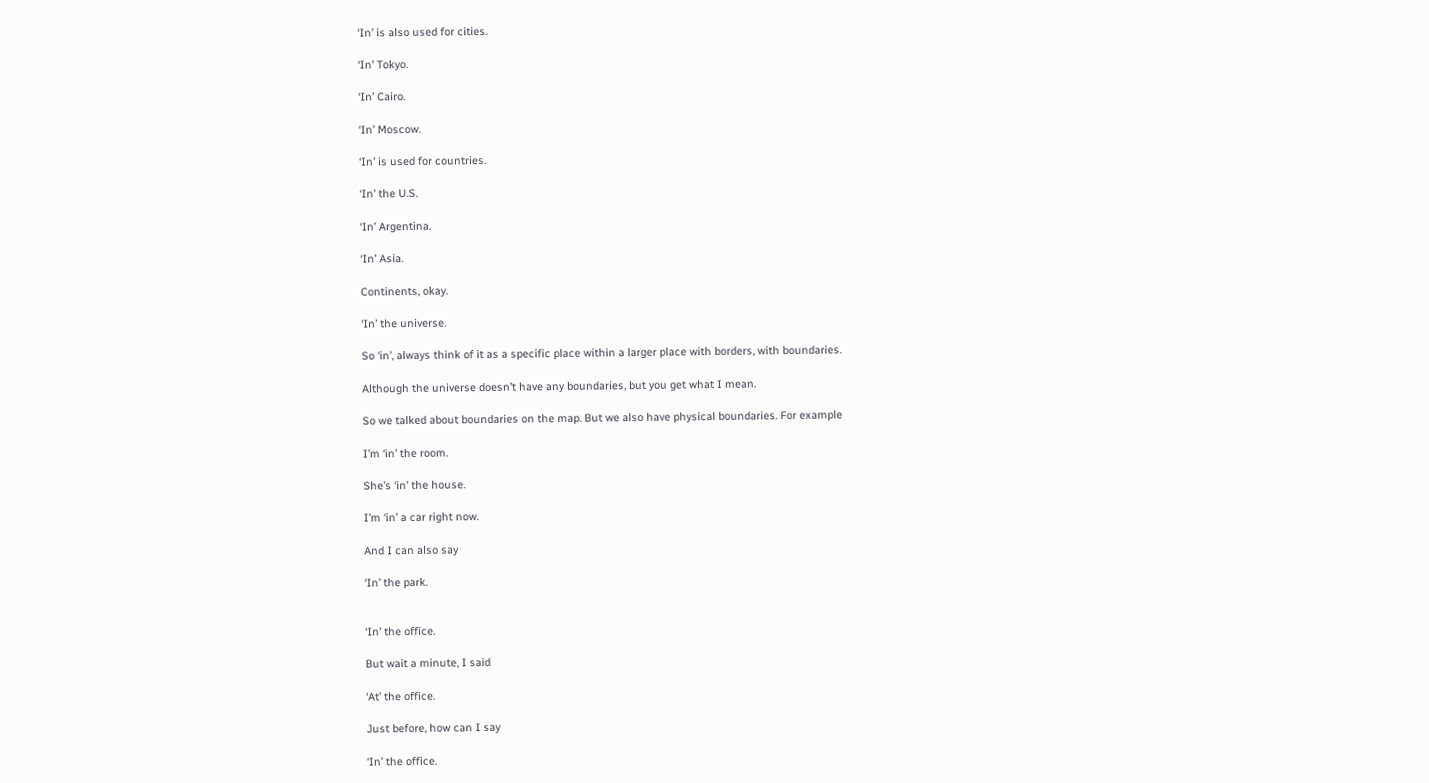‘In’ is also used for cities.

‘In’ Tokyo.

‘In’ Cairo.

‘In’ Moscow.

‘In’ is used for countries.

‘In’ the U.S.

‘In’ Argentina.

‘In’ Asia.

Continents, okay.

‘In’ the universe.

So ‘in’, always think of it as a specific place within a larger place with borders, with boundaries.

Although the universe doesn’t have any boundaries, but you get what I mean.

So we talked about boundaries on the map. But we also have physical boundaries. For example

I’m ‘in’ the room.

She’s ‘in’ the house.

I’m ‘in’ a car right now.

And I can also say

‘In’ the park.


‘In’ the office.

But wait a minute, I said

‘At’ the office.

Just before, how can I say

‘In’ the office.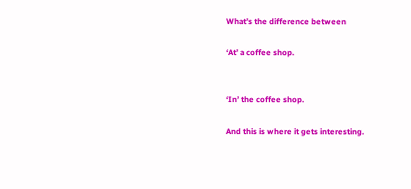What’s the difference between

‘At’ a coffee shop.


‘In’ the coffee shop.

And this is where it gets interesting.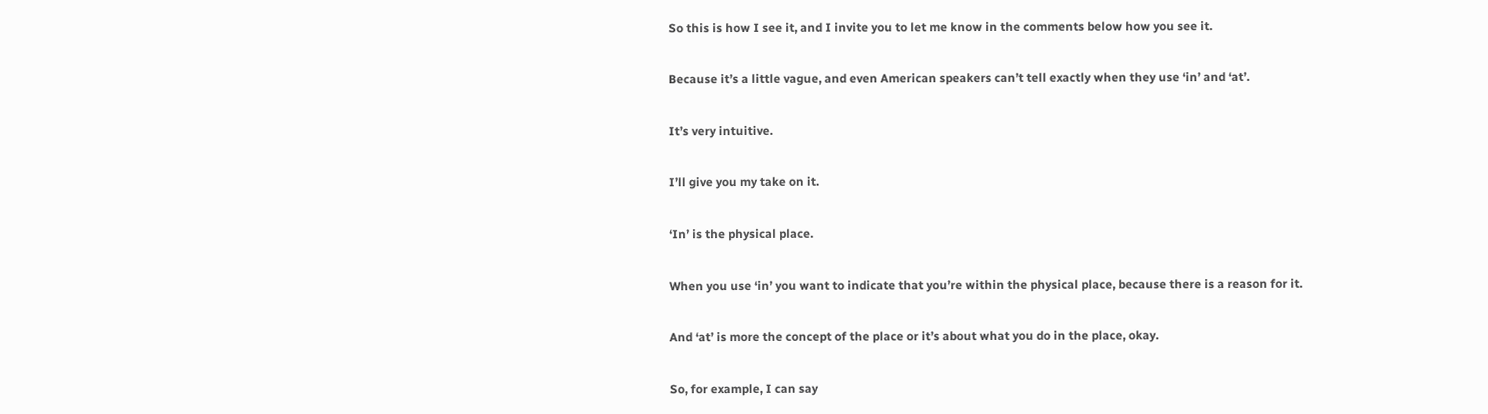So this is how I see it, and I invite you to let me know in the comments below how you see it.

Because it’s a little vague, and even American speakers can’t tell exactly when they use ‘in’ and ‘at’.

It’s very intuitive.

I’ll give you my take on it.

‘In’ is the physical place.

When you use ‘in’ you want to indicate that you’re within the physical place, because there is a reason for it.

And ‘at’ is more the concept of the place or it’s about what you do in the place, okay.

So, for example, I can say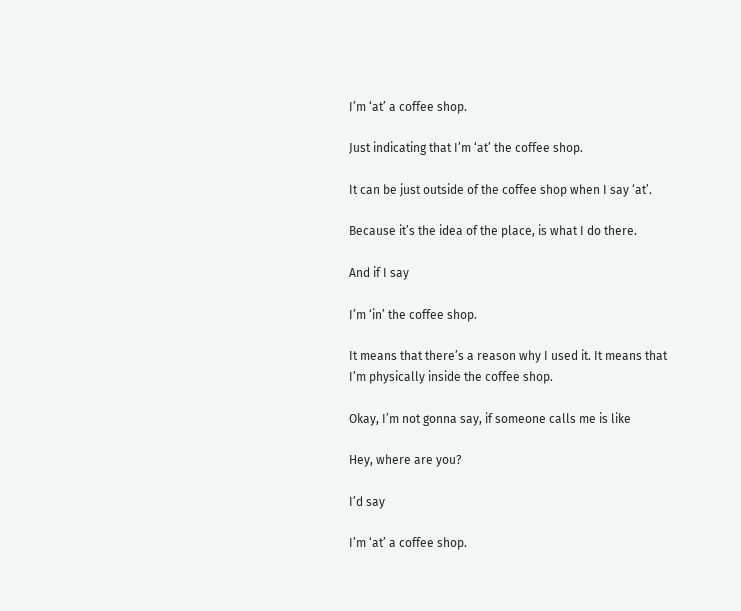I’m ‘at’ a coffee shop.

Just indicating that I’m ‘at’ the coffee shop.

It can be just outside of the coffee shop when I say ‘at’.

Because it’s the idea of the place, is what I do there.

And if I say

I’m ‘in’ the coffee shop.

It means that there’s a reason why I used it. It means that I’m physically inside the coffee shop.

Okay, I’m not gonna say, if someone calls me is like

Hey, where are you?

I’d say

I’m ‘at’ a coffee shop.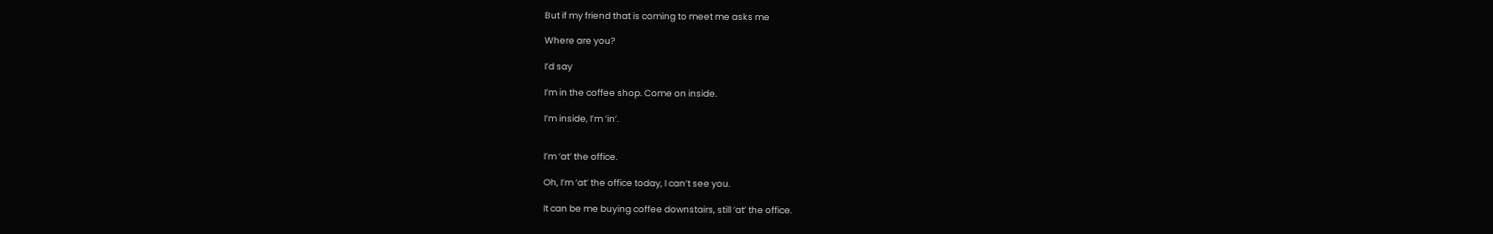But if my friend that is coming to meet me asks me

Where are you?

I’d say

I’m in the coffee shop. Come on inside.

I’m inside, I’m ‘in’.


I’m ‘at’ the office.

Oh, I’m ‘at’ the office today, I can’t see you.

It can be me buying coffee downstairs, still ‘at’ the office.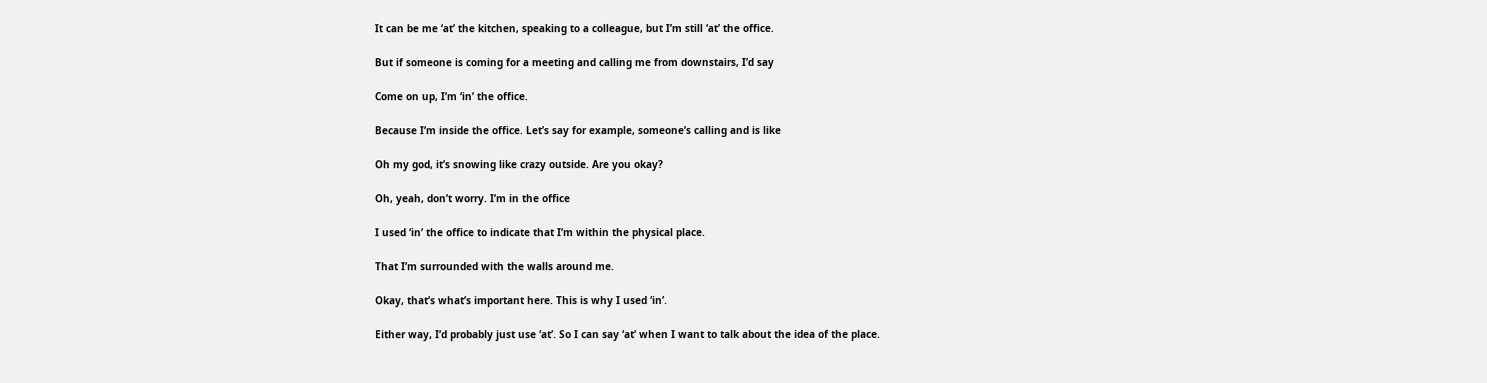It can be me ‘at’ the kitchen, speaking to a colleague, but I’m still ‘at’ the office.

But if someone is coming for a meeting and calling me from downstairs, I’d say

Come on up, I’m ‘in’ the office.

Because I’m inside the office. Let’s say for example, someone’s calling and is like

Oh my god, it’s snowing like crazy outside. Are you okay?

Oh, yeah, don’t worry. I’m in the office

I used ‘in’ the office to indicate that I’m within the physical place.

That I’m surrounded with the walls around me.

Okay, that’s what’s important here. This is why I used ‘in’.

Either way, I’d probably just use ‘at’. So I can say ‘at’ when I want to talk about the idea of the place.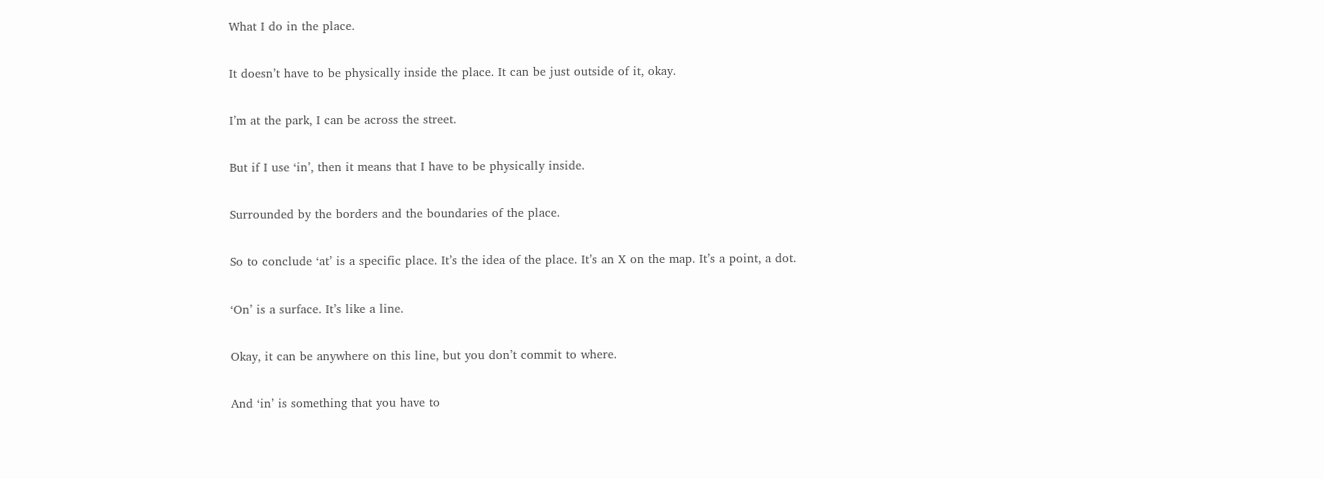What I do in the place.

It doesn’t have to be physically inside the place. It can be just outside of it, okay.

I’m at the park, I can be across the street.

But if I use ‘in’, then it means that I have to be physically inside.

Surrounded by the borders and the boundaries of the place.

So to conclude ‘at’ is a specific place. It’s the idea of the place. It’s an X on the map. It’s a point, a dot.

‘On’ is a surface. It’s like a line.

Okay, it can be anywhere on this line, but you don’t commit to where.

And ‘in’ is something that you have to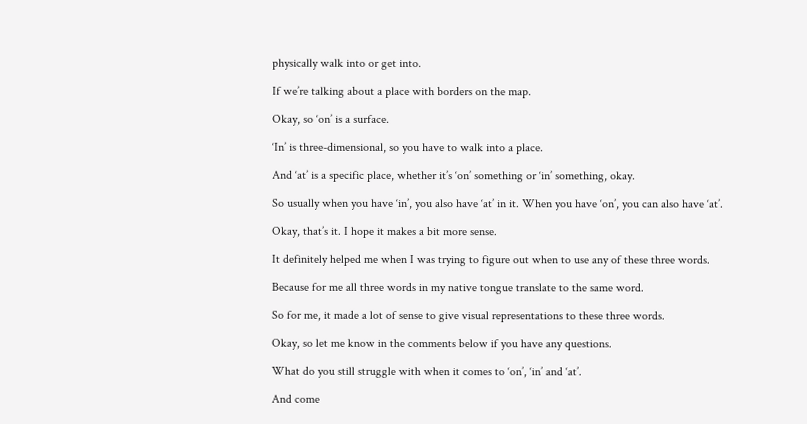physically walk into or get into.

If we’re talking about a place with borders on the map.

Okay, so ‘on’ is a surface.

‘In’ is three-dimensional, so you have to walk into a place.

And ‘at’ is a specific place, whether it’s ‘on’ something or ‘in’ something, okay.

So usually when you have ‘in’, you also have ‘at’ in it. When you have ‘on’, you can also have ‘at’.

Okay, that’s it. I hope it makes a bit more sense.

It definitely helped me when I was trying to figure out when to use any of these three words.

Because for me all three words in my native tongue translate to the same word.

So for me, it made a lot of sense to give visual representations to these three words.

Okay, so let me know in the comments below if you have any questions.

What do you still struggle with when it comes to ‘on’, ‘in’ and ‘at’.

And come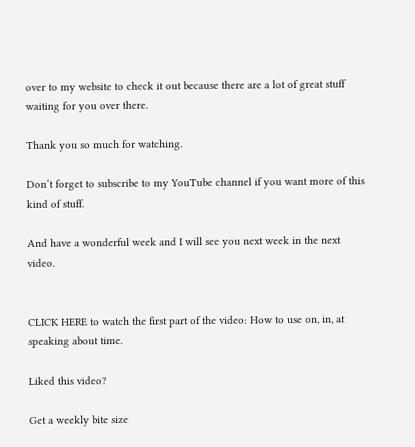over to my website to check it out because there are a lot of great stuff waiting for you over there.

Thank you so much for watching.

Don’t forget to subscribe to my YouTube channel if you want more of this kind of stuff.

And have a wonderful week and I will see you next week in the next video.


CLICK HERE to watch the first part of the video: How to use on, in, at speaking about time.

Liked this video?

Get a weekly bite size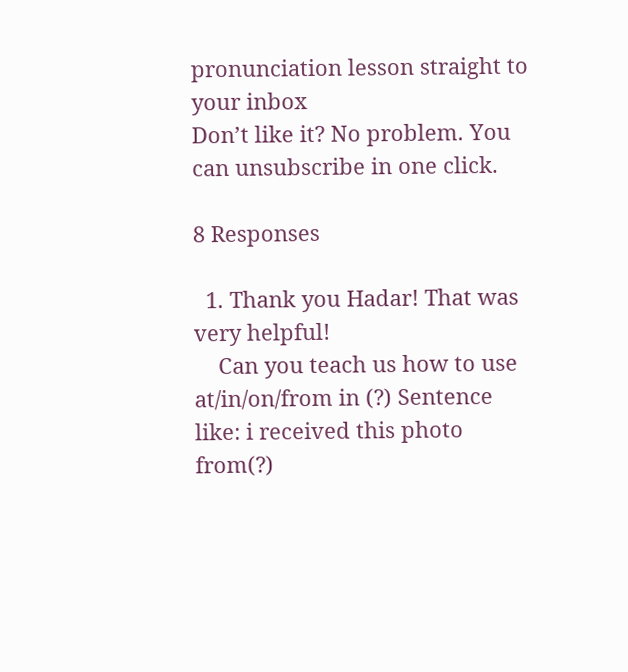pronunciation lesson straight to your inbox
Don’t like it? No problem. You can unsubscribe in one click.

8 Responses

  1. Thank you Hadar! That was very helpful!
    Can you teach us how to use at/in/on/from in (?) Sentence like: i received this photo from(?)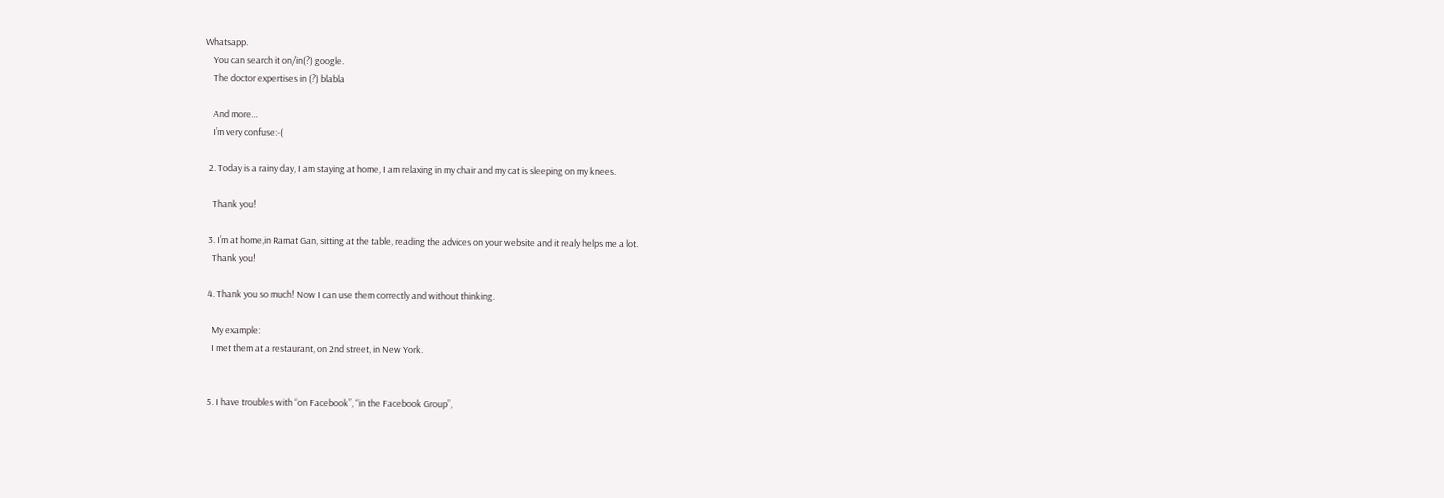Whatsapp.
    You can search it on/in(?) google.
    The doctor expertises in (?) blabla

    And more…
    I’m very confuse:-(

  2. Today is a rainy day, I am staying at home, I am relaxing in my chair and my cat is sleeping on my knees.

    Thank you!

  3. I’m at home,in Ramat Gan, sitting at the table, reading the advices on your website and it realy helps me a lot.
    Thank you!

  4. Thank you so much! Now I can use them correctly and without thinking.

    My example:
    I met them at a restaurant, on 2nd street, in New York.


  5. I have troubles with “on Facebook”, “in the Facebook Group”,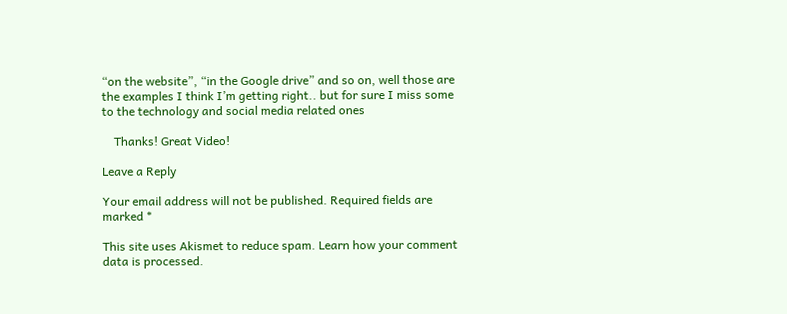“on the website”, “in the Google drive” and so on, well those are the examples I think I’m getting right.. but for sure I miss some to the technology and social media related ones

    Thanks! Great Video!

Leave a Reply

Your email address will not be published. Required fields are marked *

This site uses Akismet to reduce spam. Learn how your comment data is processed.